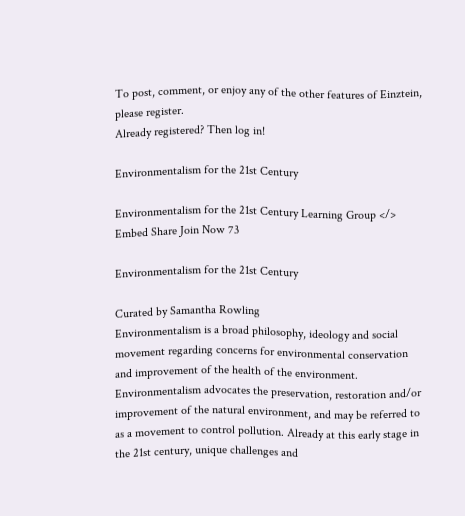To post, comment, or enjoy any of the other features of Einztein, please register.
Already registered? Then log in!

Environmentalism for the 21st Century

Environmentalism for the 21st Century Learning Group </> Embed Share Join Now 73

Environmentalism for the 21st Century

Curated by Samantha Rowling
Environmentalism is a broad philosophy, ideology and social movement regarding concerns for environmental conservation and improvement of the health of the environment. Environmentalism advocates the preservation, restoration and/or improvement of the natural environment, and may be referred to as a movement to control pollution. Already at this early stage in the 21st century, unique challenges and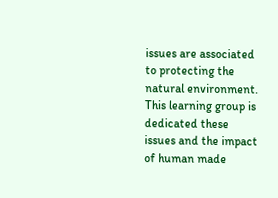issues are associated to protecting the natural environment. This learning group is dedicated these issues and the impact of human made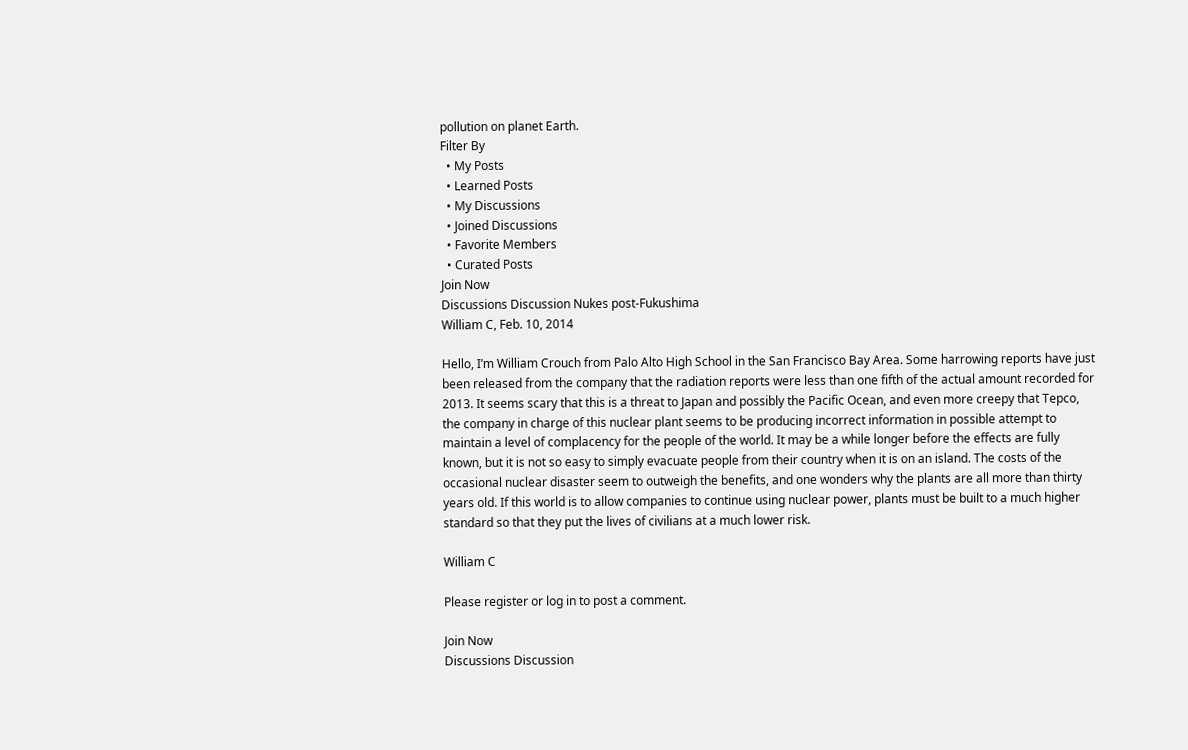pollution on planet Earth.
Filter By
  • My Posts
  • Learned Posts
  • My Discussions
  • Joined Discussions
  • Favorite Members
  • Curated Posts
Join Now
Discussions Discussion Nukes post-Fukushima
William C, Feb. 10, 2014

Hello, I’m William Crouch from Palo Alto High School in the San Francisco Bay Area. Some harrowing reports have just been released from the company that the radiation reports were less than one fifth of the actual amount recorded for 2013. It seems scary that this is a threat to Japan and possibly the Pacific Ocean, and even more creepy that Tepco, the company in charge of this nuclear plant seems to be producing incorrect information in possible attempt to maintain a level of complacency for the people of the world. It may be a while longer before the effects are fully known, but it is not so easy to simply evacuate people from their country when it is on an island. The costs of the occasional nuclear disaster seem to outweigh the benefits, and one wonders why the plants are all more than thirty years old. If this world is to allow companies to continue using nuclear power, plants must be built to a much higher standard so that they put the lives of civilians at a much lower risk.

William C

Please register or log in to post a comment.

Join Now
Discussions Discussion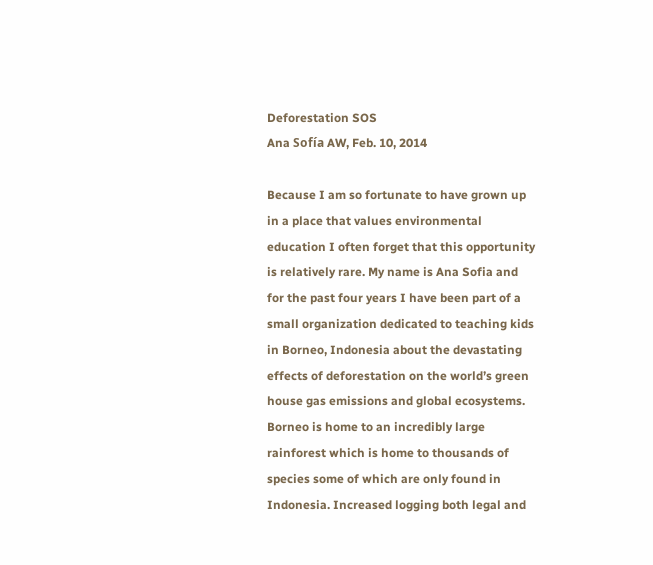Deforestation SOS
Ana Sofía AW, Feb. 10, 2014

Because I am so fortunate to have grown up in a place that values environmental education I often forget that this opportunity is relatively rare. My name is Ana Sofia and for the past four years I have been part of a small organization dedicated to teaching kids in Borneo, Indonesia about the devastating effects of deforestation on the world’s green house gas emissions and global ecosystems. Borneo is home to an incredibly large rainforest which is home to thousands of species some of which are only found in Indonesia. Increased logging both legal and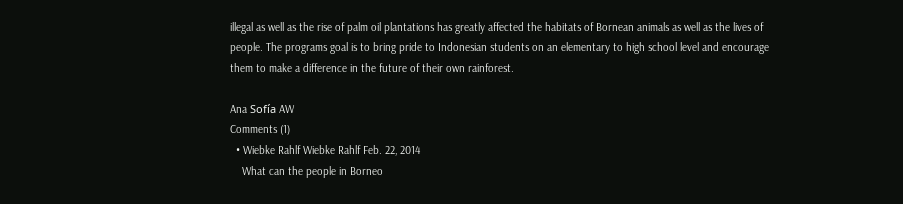illegal as well as the rise of palm oil plantations has greatly affected the habitats of Bornean animals as well as the lives of people. The programs goal is to bring pride to Indonesian students on an elementary to high school level and encourage them to make a difference in the future of their own rainforest.

Ana Sofía AW
Comments (1)
  • Wiebke Rahlf Wiebke Rahlf Feb. 22, 2014
    What can the people in Borneo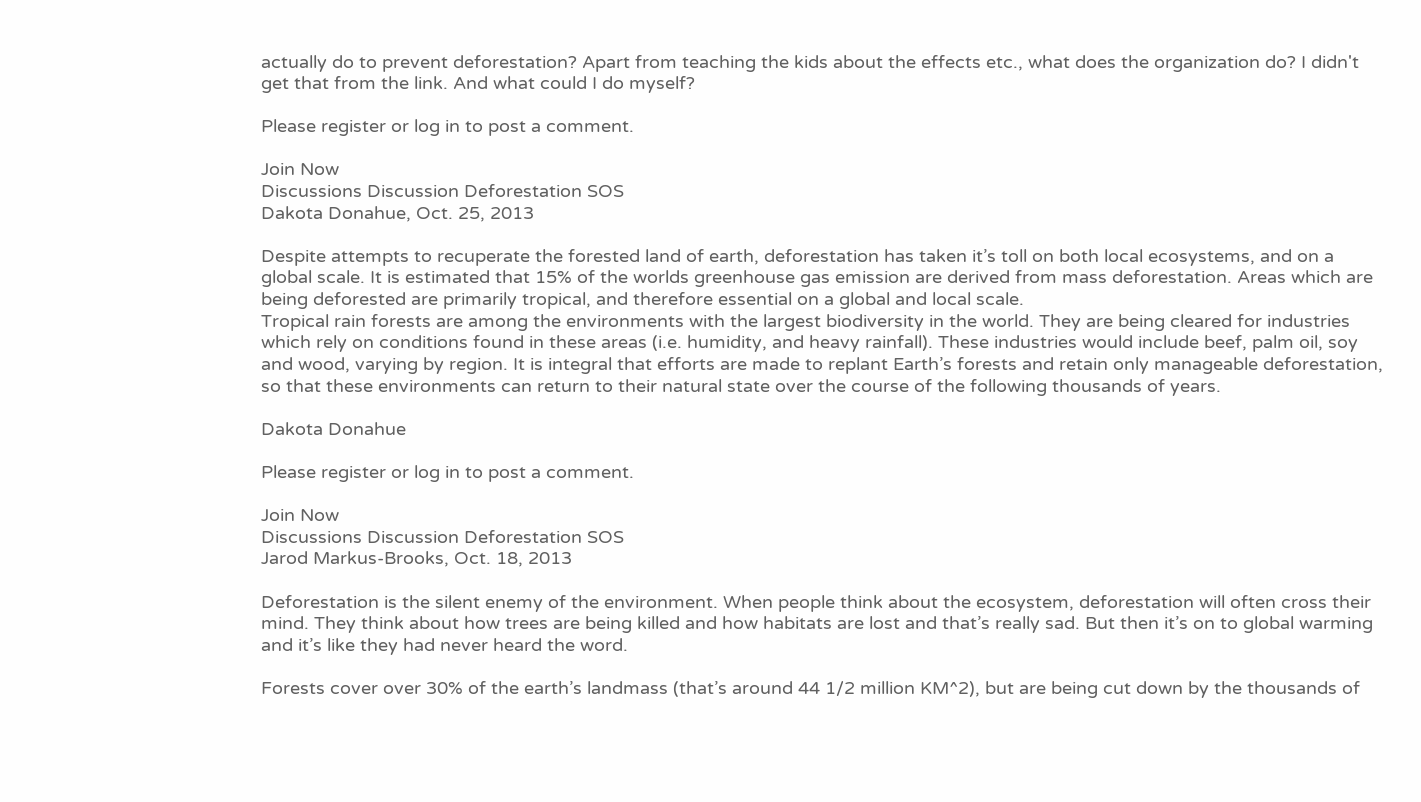actually do to prevent deforestation? Apart from teaching the kids about the effects etc., what does the organization do? I didn't get that from the link. And what could I do myself?

Please register or log in to post a comment.

Join Now
Discussions Discussion Deforestation SOS
Dakota Donahue, Oct. 25, 2013

Despite attempts to recuperate the forested land of earth, deforestation has taken it’s toll on both local ecosystems, and on a global scale. It is estimated that 15% of the worlds greenhouse gas emission are derived from mass deforestation. Areas which are being deforested are primarily tropical, and therefore essential on a global and local scale.
Tropical rain forests are among the environments with the largest biodiversity in the world. They are being cleared for industries which rely on conditions found in these areas (i.e. humidity, and heavy rainfall). These industries would include beef, palm oil, soy and wood, varying by region. It is integral that efforts are made to replant Earth’s forests and retain only manageable deforestation, so that these environments can return to their natural state over the course of the following thousands of years.

Dakota Donahue

Please register or log in to post a comment.

Join Now
Discussions Discussion Deforestation SOS
Jarod Markus-Brooks, Oct. 18, 2013

Deforestation is the silent enemy of the environment. When people think about the ecosystem, deforestation will often cross their mind. They think about how trees are being killed and how habitats are lost and that’s really sad. But then it’s on to global warming and it’s like they had never heard the word.

Forests cover over 30% of the earth’s landmass (that’s around 44 1/2 million KM^2), but are being cut down by the thousands of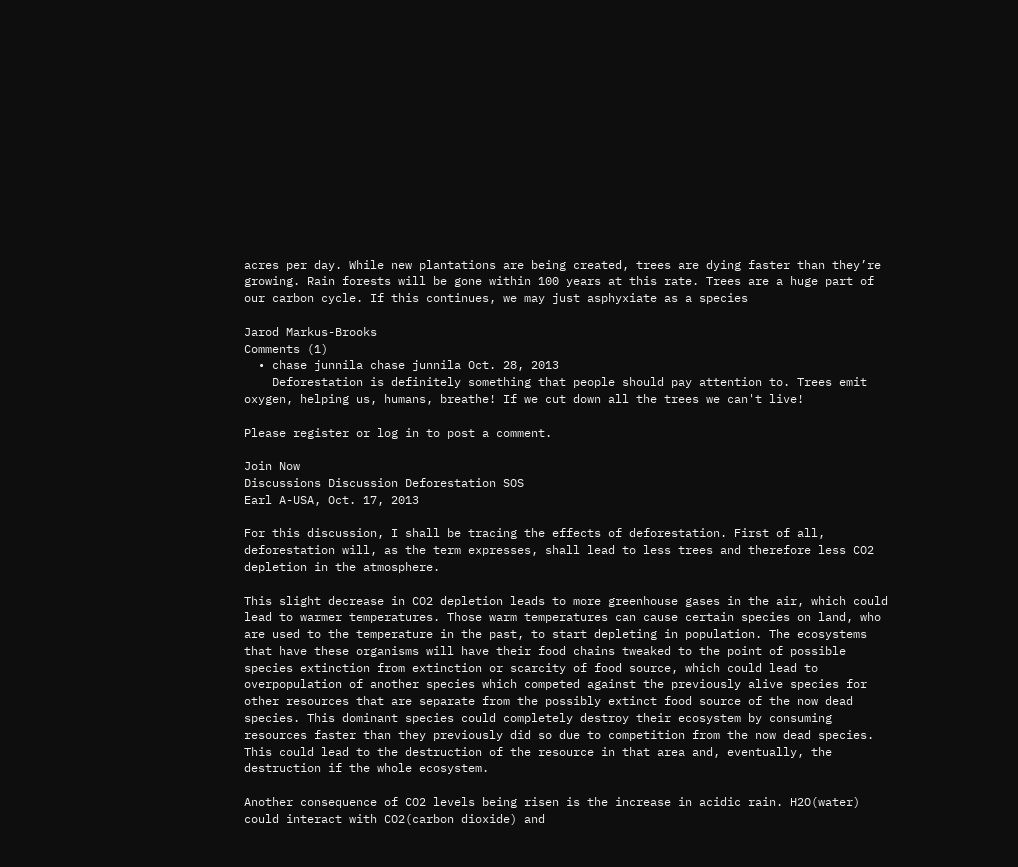acres per day. While new plantations are being created, trees are dying faster than they’re growing. Rain forests will be gone within 100 years at this rate. Trees are a huge part of our carbon cycle. If this continues, we may just asphyxiate as a species

Jarod Markus-Brooks
Comments (1)
  • chase junnila chase junnila Oct. 28, 2013
    Deforestation is definitely something that people should pay attention to. Trees emit oxygen, helping us, humans, breathe! If we cut down all the trees we can't live!

Please register or log in to post a comment.

Join Now
Discussions Discussion Deforestation SOS
Earl A-USA, Oct. 17, 2013

For this discussion, I shall be tracing the effects of deforestation. First of all, deforestation will, as the term expresses, shall lead to less trees and therefore less CO2 depletion in the atmosphere.

This slight decrease in CO2 depletion leads to more greenhouse gases in the air, which could lead to warmer temperatures. Those warm temperatures can cause certain species on land, who are used to the temperature in the past, to start depleting in population. The ecosystems that have these organisms will have their food chains tweaked to the point of possible species extinction from extinction or scarcity of food source, which could lead to overpopulation of another species which competed against the previously alive species for other resources that are separate from the possibly extinct food source of the now dead species. This dominant species could completely destroy their ecosystem by consuming resources faster than they previously did so due to competition from the now dead species. This could lead to the destruction of the resource in that area and, eventually, the destruction if the whole ecosystem.

Another consequence of CO2 levels being risen is the increase in acidic rain. H2O(water) could interact with CO2(carbon dioxide) and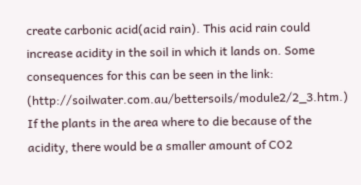create carbonic acid(acid rain). This acid rain could increase acidity in the soil in which it lands on. Some consequences for this can be seen in the link: (http://soilwater.com.au/bettersoils/module2/2_3.htm.) If the plants in the area where to die because of the acidity, there would be a smaller amount of CO2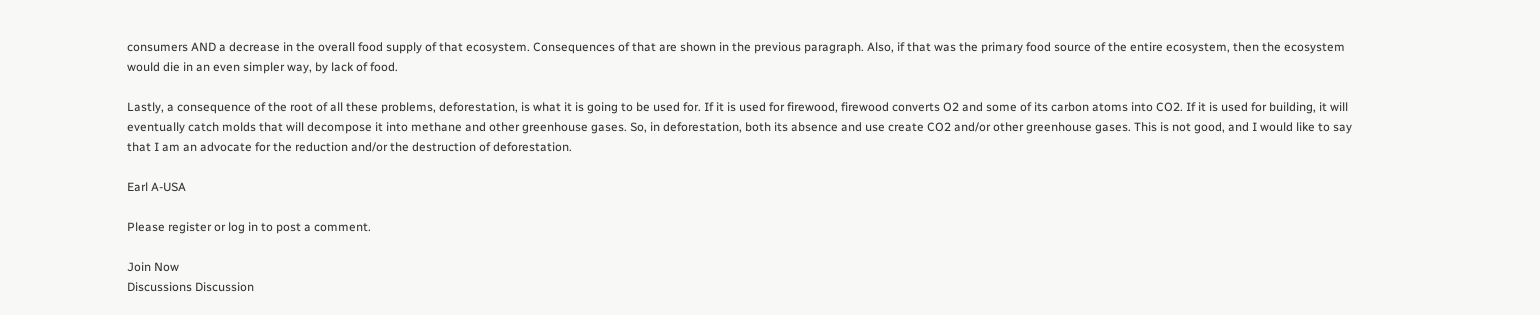consumers AND a decrease in the overall food supply of that ecosystem. Consequences of that are shown in the previous paragraph. Also, if that was the primary food source of the entire ecosystem, then the ecosystem would die in an even simpler way, by lack of food.

Lastly, a consequence of the root of all these problems, deforestation, is what it is going to be used for. If it is used for firewood, firewood converts O2 and some of its carbon atoms into CO2. If it is used for building, it will eventually catch molds that will decompose it into methane and other greenhouse gases. So, in deforestation, both its absence and use create CO2 and/or other greenhouse gases. This is not good, and I would like to say that I am an advocate for the reduction and/or the destruction of deforestation.

Earl A-USA

Please register or log in to post a comment.

Join Now
Discussions Discussion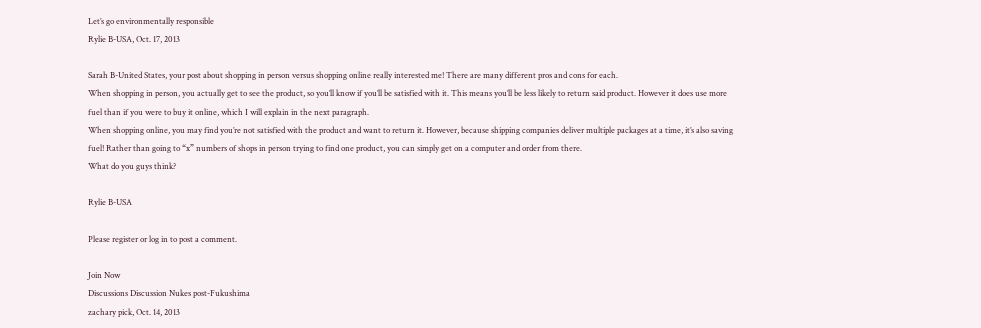Let’s go environmentally responsible
Rylie B-USA, Oct. 17, 2013

Sarah B-United States, your post about shopping in person versus shopping online really interested me! There are many different pros and cons for each.
When shopping in person, you actually get to see the product, so you’ll know if you’ll be satisfied with it. This means you’ll be less likely to return said product. However it does use more fuel than if you were to buy it online, which I will explain in the next paragraph.
When shopping online, you may find you’re not satisfied with the product and want to return it. However, because shipping companies deliver multiple packages at a time, it’s also saving fuel! Rather than going to “x” numbers of shops in person trying to find one product, you can simply get on a computer and order from there.
What do you guys think?

Rylie B-USA

Please register or log in to post a comment.

Join Now
Discussions Discussion Nukes post-Fukushima
zachary pick, Oct. 14, 2013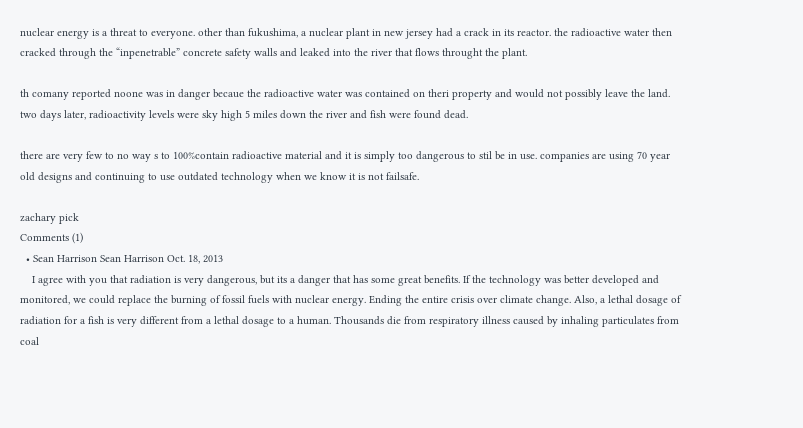nuclear energy is a threat to everyone. other than fukushima, a nuclear plant in new jersey had a crack in its reactor. the radioactive water then cracked through the “inpenetrable” concrete safety walls and leaked into the river that flows throught the plant.

th comany reported noone was in danger becaue the radioactive water was contained on theri property and would not possibly leave the land. two days later, radioactivity levels were sky high 5 miles down the river and fish were found dead.

there are very few to no way s to 100%contain radioactive material and it is simply too dangerous to stil be in use. companies are using 70 year old designs and continuing to use outdated technology when we know it is not failsafe.

zachary pick
Comments (1)
  • Sean Harrison Sean Harrison Oct. 18, 2013
    I agree with you that radiation is very dangerous, but its a danger that has some great benefits. If the technology was better developed and monitored, we could replace the burning of fossil fuels with nuclear energy. Ending the entire crisis over climate change. Also, a lethal dosage of radiation for a fish is very different from a lethal dosage to a human. Thousands die from respiratory illness caused by inhaling particulates from coal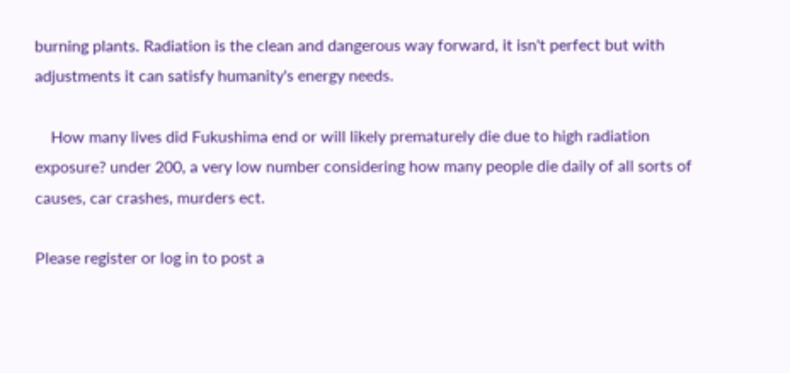burning plants. Radiation is the clean and dangerous way forward, it isn't perfect but with adjustments it can satisfy humanity's energy needs.

    How many lives did Fukushima end or will likely prematurely die due to high radiation exposure? under 200, a very low number considering how many people die daily of all sorts of causes, car crashes, murders ect.

Please register or log in to post a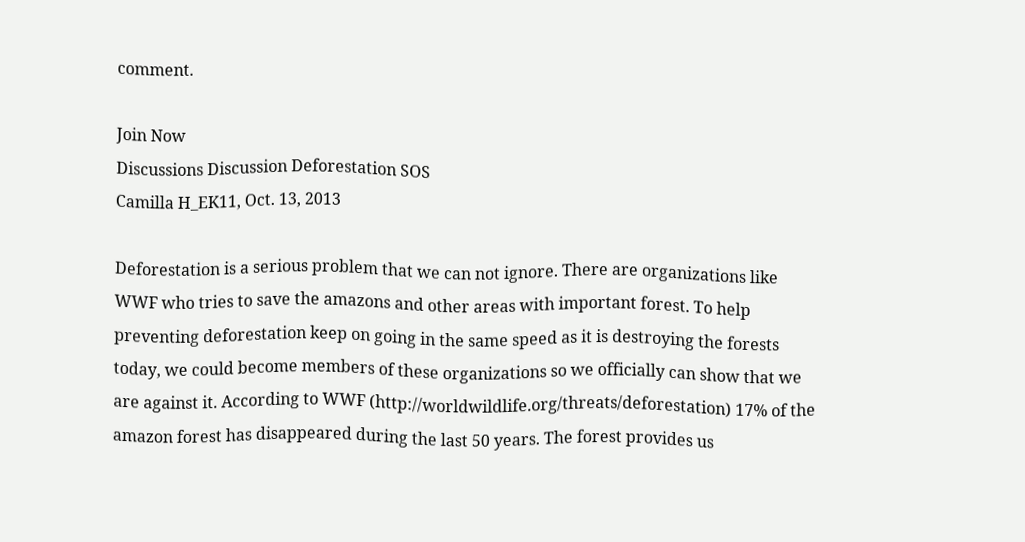comment.

Join Now
Discussions Discussion Deforestation SOS
Camilla H_EK11, Oct. 13, 2013

Deforestation is a serious problem that we can not ignore. There are organizations like WWF who tries to save the amazons and other areas with important forest. To help preventing deforestation keep on going in the same speed as it is destroying the forests today, we could become members of these organizations so we officially can show that we are against it. According to WWF (http://worldwildlife.org/threats/deforestation) 17% of the amazon forest has disappeared during the last 50 years. The forest provides us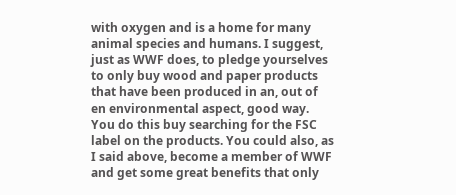with oxygen and is a home for many animal species and humans. I suggest, just as WWF does, to pledge yourselves to only buy wood and paper products that have been produced in an, out of en environmental aspect, good way. You do this buy searching for the FSC label on the products. You could also, as I said above, become a member of WWF and get some great benefits that only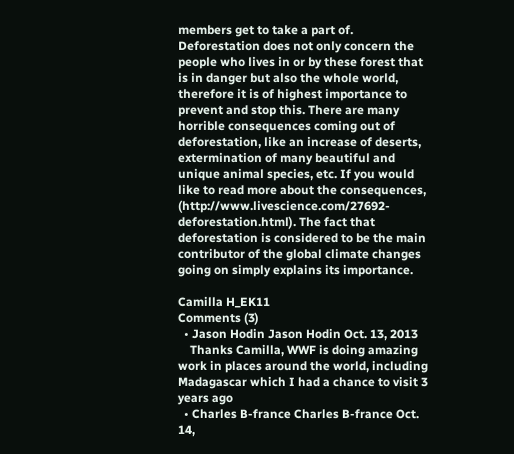members get to take a part of.
Deforestation does not only concern the people who lives in or by these forest that is in danger but also the whole world, therefore it is of highest importance to prevent and stop this. There are many horrible consequences coming out of deforestation, like an increase of deserts, extermination of many beautiful and unique animal species, etc. If you would like to read more about the consequences, (http://www.livescience.com/27692-deforestation.html). The fact that deforestation is considered to be the main contributor of the global climate changes going on simply explains its importance.

Camilla H_EK11
Comments (3)
  • Jason Hodin Jason Hodin Oct. 13, 2013
    Thanks Camilla, WWF is doing amazing work in places around the world, including Madagascar which I had a chance to visit 3 years ago
  • Charles B-france Charles B-france Oct. 14,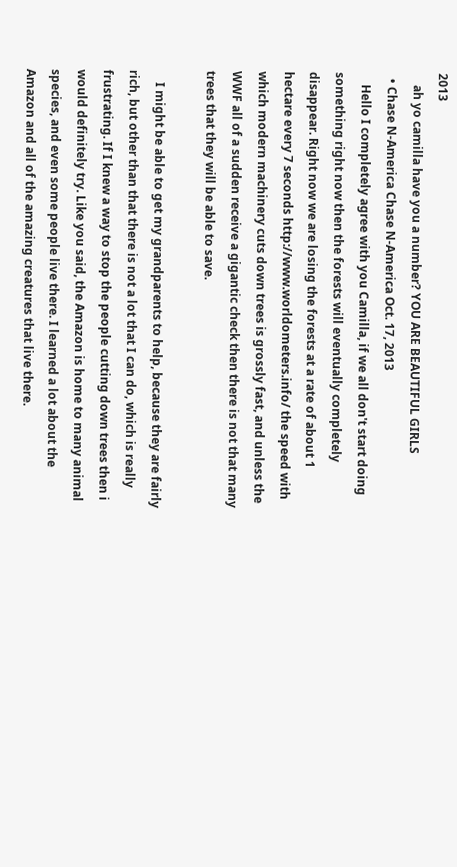2013
    ah yo camilla have you a number? YOU ARE BEAUTIFUL GIRLS
  • Chase N-America Chase N-America Oct. 17, 2013
    Hello I completely agree with you Camilla, if we all don't start doing something right now then the forests will eventually completely disappear. Right now we are losing the forests at a rate of about 1 hectare every 7 seconds http://www.worldometers.info/ the speed with which modern machinery cuts down trees is grossly fast, and unless the WWF all of a sudden receive a gigantic check then there is not that many trees that they will be able to save.

    I might be able to get my grandparents to help, because they are fairly rich, but other than that there is not a lot that I can do, which is really frustrating. If I knew a way to stop the people cutting down trees then i would definitely try. Like you said, the Amazon is home to many animal species, and even some people live there. I learned a lot about the Amazon and all of the amazing creatures that live there.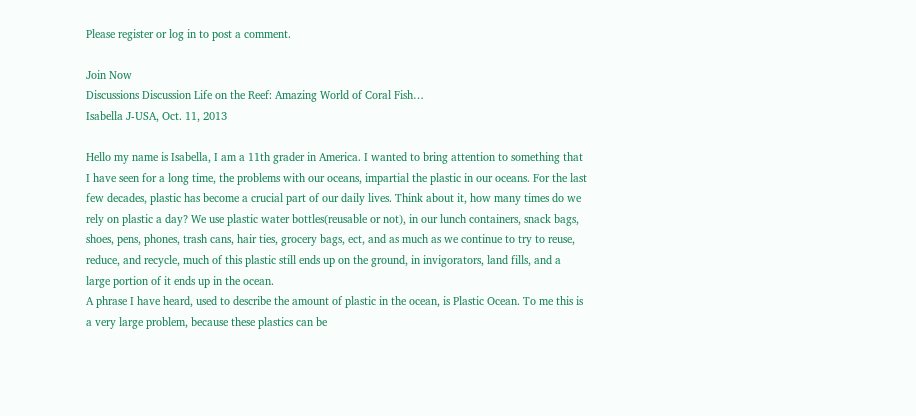Please register or log in to post a comment.

Join Now
Discussions Discussion Life on the Reef: Amazing World of Coral Fish…
Isabella J-USA, Oct. 11, 2013

Hello my name is Isabella, I am a 11th grader in America. I wanted to bring attention to something that I have seen for a long time, the problems with our oceans, impartial the plastic in our oceans. For the last few decades, plastic has become a crucial part of our daily lives. Think about it, how many times do we rely on plastic a day? We use plastic water bottles(reusable or not), in our lunch containers, snack bags, shoes, pens, phones, trash cans, hair ties, grocery bags, ect, and as much as we continue to try to reuse, reduce, and recycle, much of this plastic still ends up on the ground, in invigorators, land fills, and a large portion of it ends up in the ocean.
A phrase I have heard, used to describe the amount of plastic in the ocean, is Plastic Ocean. To me this is a very large problem, because these plastics can be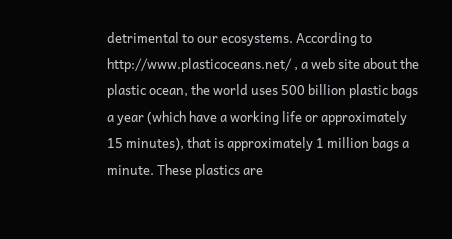detrimental to our ecosystems. According to http://www.plasticoceans.net/ , a web site about the plastic ocean, the world uses 500 billion plastic bags a year (which have a working life or approximately 15 minutes), that is approximately 1 million bags a minute. These plastics are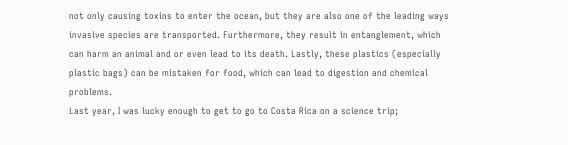not only causing toxins to enter the ocean, but they are also one of the leading ways invasive species are transported. Furthermore, they result in entanglement, which can harm an animal and or even lead to its death. Lastly, these plastics (especially plastic bags) can be mistaken for food, which can lead to digestion and chemical problems.
Last year, I was lucky enough to get to go to Costa Rica on a science trip;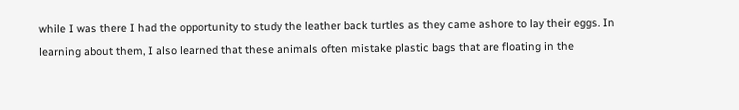while I was there I had the opportunity to study the leather back turtles as they came ashore to lay their eggs. In learning about them, I also learned that these animals often mistake plastic bags that are floating in the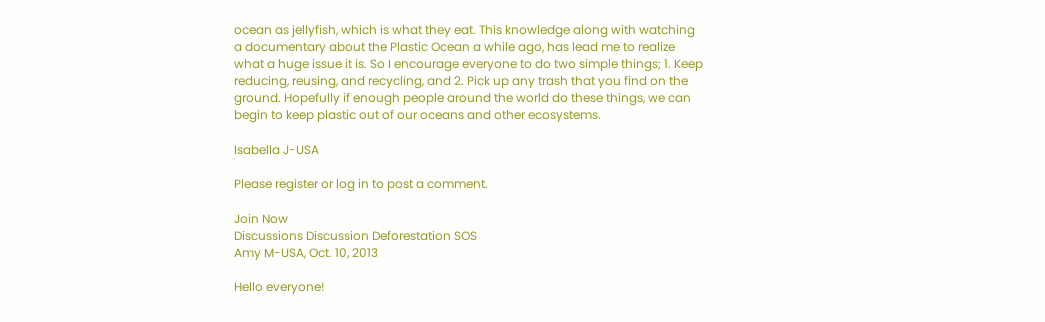ocean as jellyfish, which is what they eat. This knowledge along with watching a documentary about the Plastic Ocean a while ago, has lead me to realize what a huge issue it is. So I encourage everyone to do two simple things; 1. Keep reducing, reusing, and recycling, and 2. Pick up any trash that you find on the ground. Hopefully if enough people around the world do these things, we can begin to keep plastic out of our oceans and other ecosystems.

Isabella J-USA

Please register or log in to post a comment.

Join Now
Discussions Discussion Deforestation SOS
Amy M-USA, Oct. 10, 2013

Hello everyone!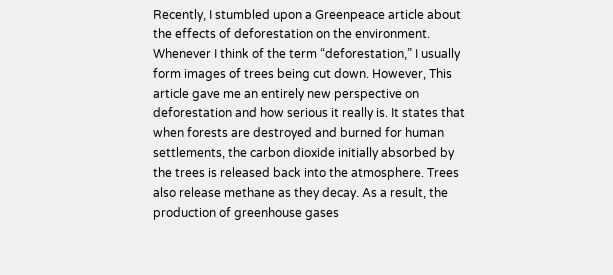Recently, I stumbled upon a Greenpeace article about the effects of deforestation on the environment. Whenever I think of the term “deforestation,” I usually form images of trees being cut down. However, This article gave me an entirely new perspective on deforestation and how serious it really is. It states that when forests are destroyed and burned for human settlements, the carbon dioxide initially absorbed by the trees is released back into the atmosphere. Trees also release methane as they decay. As a result, the production of greenhouse gases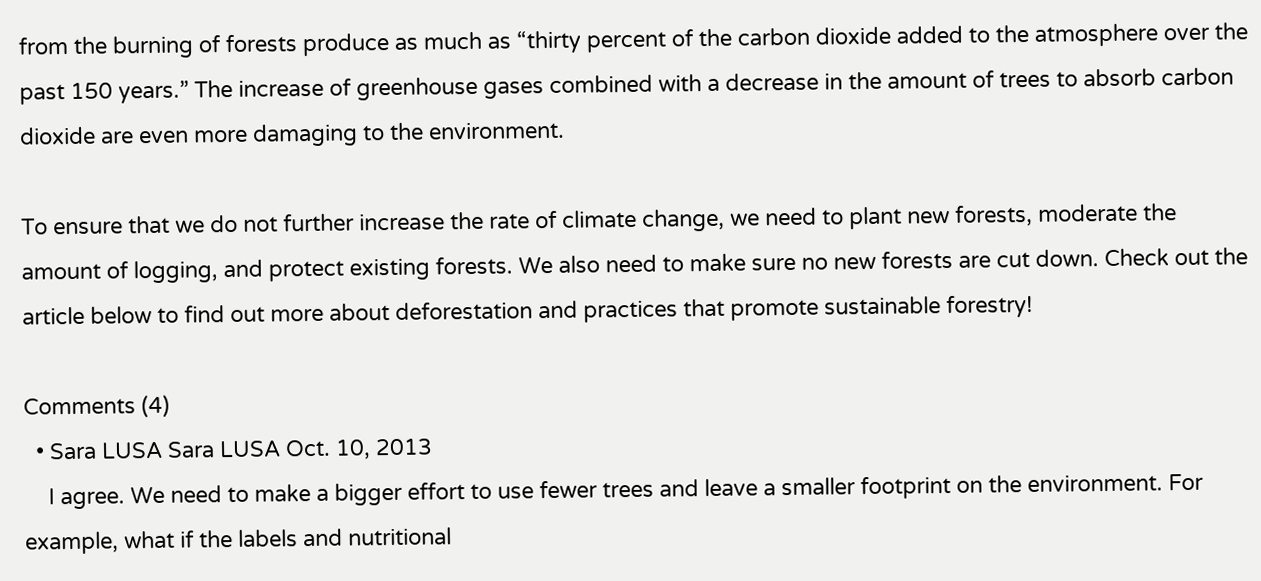from the burning of forests produce as much as “thirty percent of the carbon dioxide added to the atmosphere over the past 150 years.” The increase of greenhouse gases combined with a decrease in the amount of trees to absorb carbon dioxide are even more damaging to the environment.

To ensure that we do not further increase the rate of climate change, we need to plant new forests, moderate the amount of logging, and protect existing forests. We also need to make sure no new forests are cut down. Check out the article below to find out more about deforestation and practices that promote sustainable forestry!

Comments (4)
  • Sara LUSA Sara LUSA Oct. 10, 2013
    I agree. We need to make a bigger effort to use fewer trees and leave a smaller footprint on the environment. For example, what if the labels and nutritional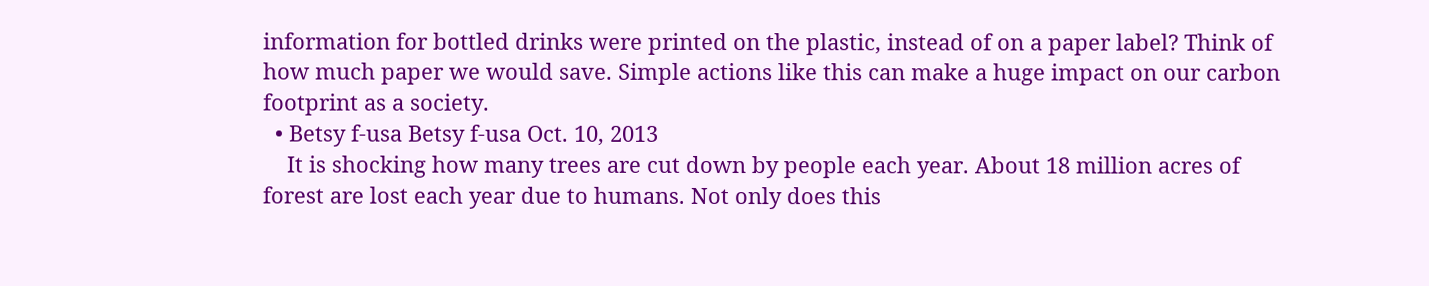information for bottled drinks were printed on the plastic, instead of on a paper label? Think of how much paper we would save. Simple actions like this can make a huge impact on our carbon footprint as a society.
  • Betsy f-usa Betsy f-usa Oct. 10, 2013
    It is shocking how many trees are cut down by people each year. About 18 million acres of forest are lost each year due to humans. Not only does this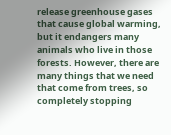release greenhouse gases that cause global warming, but it endangers many animals who live in those forests. However, there are many things that we need that come from trees, so completely stopping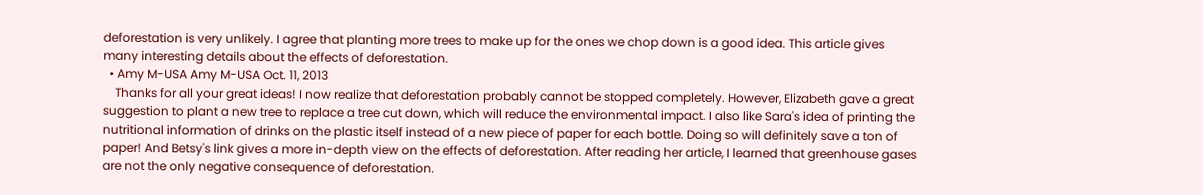deforestation is very unlikely. I agree that planting more trees to make up for the ones we chop down is a good idea. This article gives many interesting details about the effects of deforestation.
  • Amy M-USA Amy M-USA Oct. 11, 2013
    Thanks for all your great ideas! I now realize that deforestation probably cannot be stopped completely. However, Elizabeth gave a great suggestion to plant a new tree to replace a tree cut down, which will reduce the environmental impact. I also like Sara's idea of printing the nutritional information of drinks on the plastic itself instead of a new piece of paper for each bottle. Doing so will definitely save a ton of paper! And Betsy's link gives a more in-depth view on the effects of deforestation. After reading her article, I learned that greenhouse gases are not the only negative consequence of deforestation.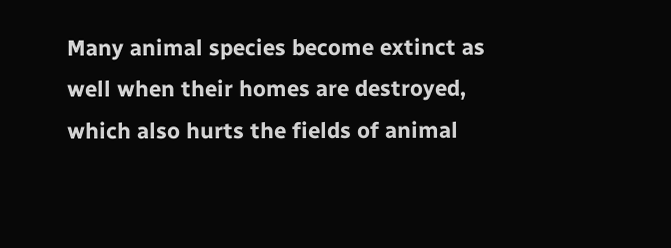Many animal species become extinct as well when their homes are destroyed, which also hurts the fields of animal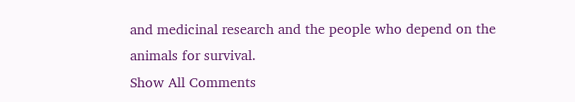and medicinal research and the people who depend on the animals for survival.
Show All Comments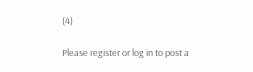(4)

Please register or log in to post a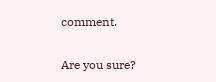comment.

Are you sure?